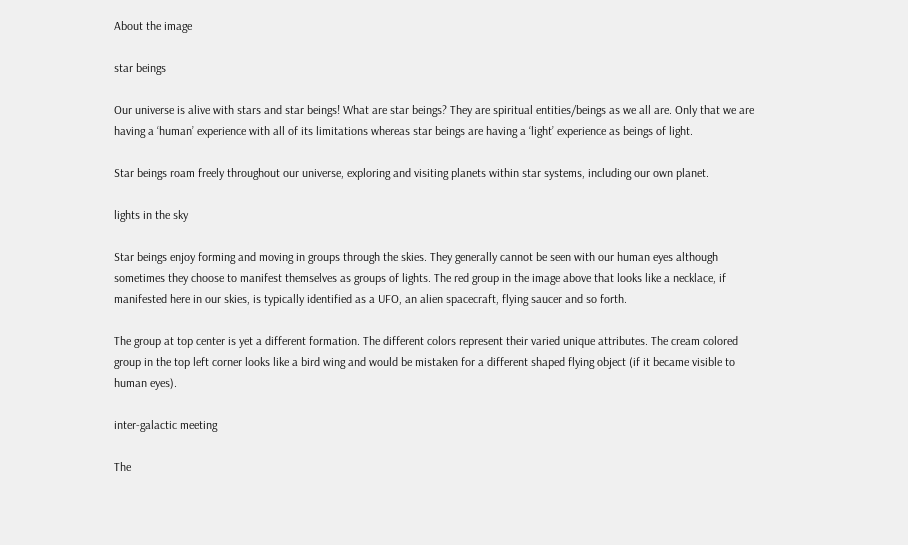About the image

star beings

Our universe is alive with stars and star beings! What are star beings? They are spiritual entities/beings as we all are. Only that we are having a ‘human’ experience with all of its limitations whereas star beings are having a ‘light’ experience as beings of light.

Star beings roam freely throughout our universe, exploring and visiting planets within star systems, including our own planet.

lights in the sky

Star beings enjoy forming and moving in groups through the skies. They generally cannot be seen with our human eyes although sometimes they choose to manifest themselves as groups of lights. The red group in the image above that looks like a necklace, if manifested here in our skies, is typically identified as a UFO, an alien spacecraft, flying saucer and so forth.

The group at top center is yet a different formation. The different colors represent their varied unique attributes. The cream colored group in the top left corner looks like a bird wing and would be mistaken for a different shaped flying object (if it became visible to human eyes).

inter-galactic meeting

The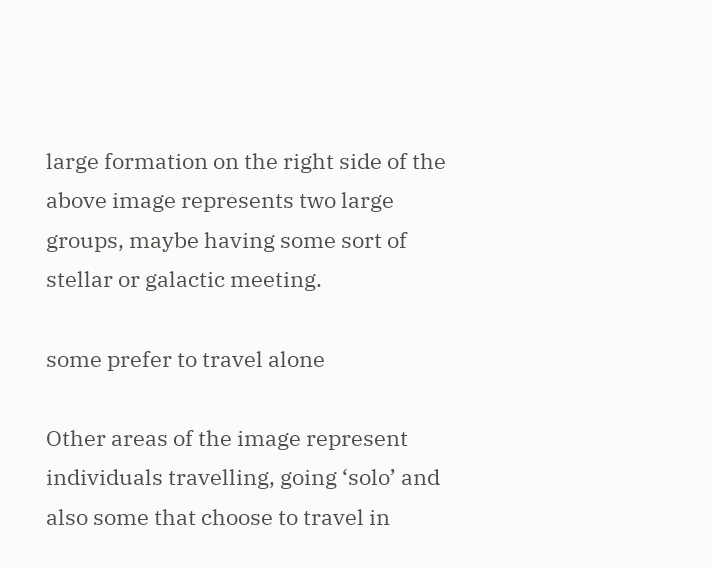large formation on the right side of the above image represents two large groups, maybe having some sort of stellar or galactic meeting.

some prefer to travel alone

Other areas of the image represent individuals travelling, going ‘solo’ and also some that choose to travel in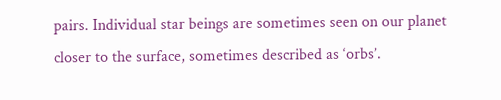pairs. Individual star beings are sometimes seen on our planet closer to the surface, sometimes described as ‘orbs’.